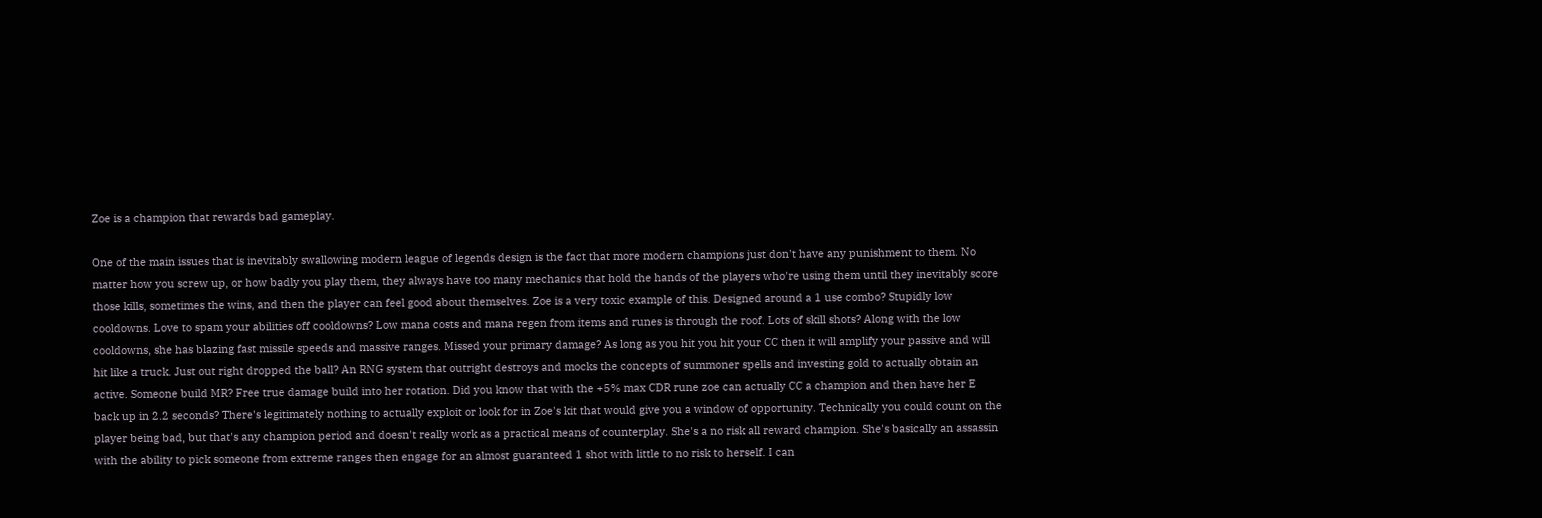Zoe is a champion that rewards bad gameplay.

One of the main issues that is inevitably swallowing modern league of legends design is the fact that more modern champions just don't have any punishment to them. No matter how you screw up, or how badly you play them, they always have too many mechanics that hold the hands of the players who're using them until they inevitably score those kills, sometimes the wins, and then the player can feel good about themselves. Zoe is a very toxic example of this. Designed around a 1 use combo? Stupidly low cooldowns. Love to spam your abilities off cooldowns? Low mana costs and mana regen from items and runes is through the roof. Lots of skill shots? Along with the low cooldowns, she has blazing fast missile speeds and massive ranges. Missed your primary damage? As long as you hit you hit your CC then it will amplify your passive and will hit like a truck. Just out right dropped the ball? An RNG system that outright destroys and mocks the concepts of summoner spells and investing gold to actually obtain an active. Someone build MR? Free true damage build into her rotation. Did you know that with the +5% max CDR rune zoe can actually CC a champion and then have her E back up in 2.2 seconds? There's legitimately nothing to actually exploit or look for in Zoe's kit that would give you a window of opportunity. Technically you could count on the player being bad, but that's any champion period and doesn't really work as a practical means of counterplay. She's a no risk all reward champion. She's basically an assassin with the ability to pick someone from extreme ranges then engage for an almost guaranteed 1 shot with little to no risk to herself. I can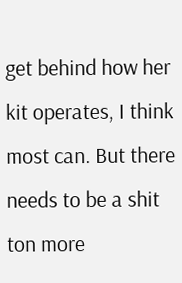get behind how her kit operates, I think most can. But there needs to be a shit ton more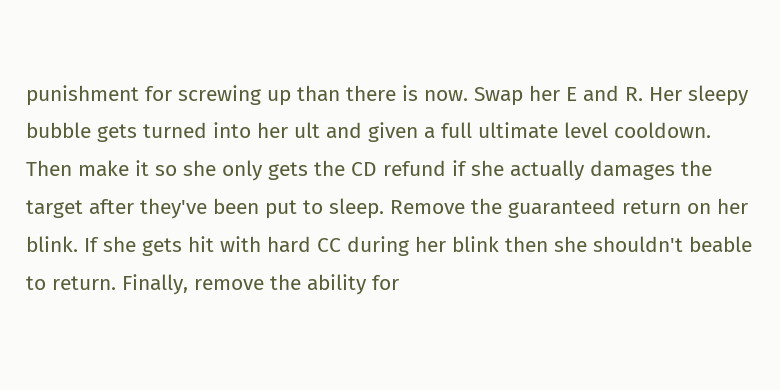punishment for screwing up than there is now. Swap her E and R. Her sleepy bubble gets turned into her ult and given a full ultimate level cooldown. Then make it so she only gets the CD refund if she actually damages the target after they've been put to sleep. Remove the guaranteed return on her blink. If she gets hit with hard CC during her blink then she shouldn't beable to return. Finally, remove the ability for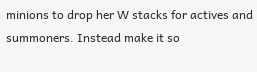minions to drop her W stacks for actives and summoners. Instead make it so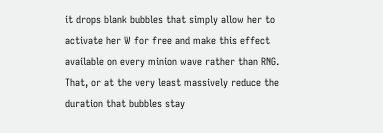it drops blank bubbles that simply allow her to activate her W for free and make this effect available on every minion wave rather than RNG. That, or at the very least massively reduce the duration that bubbles stay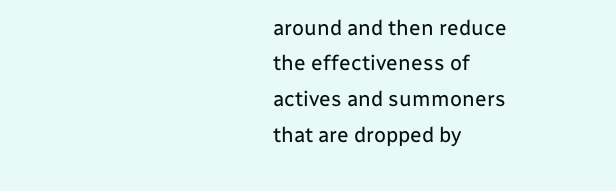around and then reduce the effectiveness of actives and summoners that are dropped by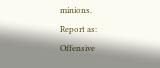minions.
Report as:
Offensive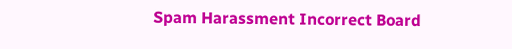Spam Harassment Incorrect Board